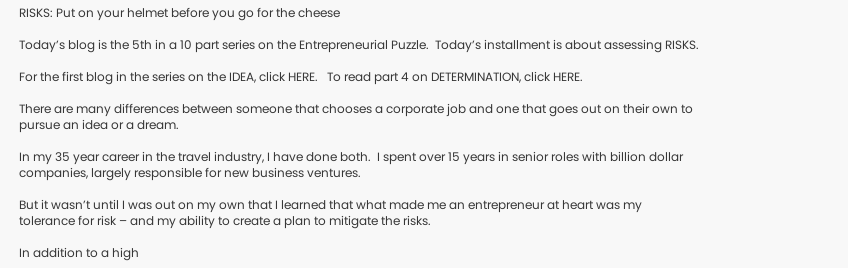RISKS: Put on your helmet before you go for the cheese

Today’s blog is the 5th in a 10 part series on the Entrepreneurial Puzzle.  Today’s installment is about assessing RISKS.

For the first blog in the series on the IDEA, click HERE.   To read part 4 on DETERMINATION, click HERE.

There are many differences between someone that chooses a corporate job and one that goes out on their own to pursue an idea or a dream.

In my 35 year career in the travel industry, I have done both.  I spent over 15 years in senior roles with billion dollar companies, largely responsible for new business ventures.

But it wasn’t until I was out on my own that I learned that what made me an entrepreneur at heart was my tolerance for risk – and my ability to create a plan to mitigate the risks.

In addition to a high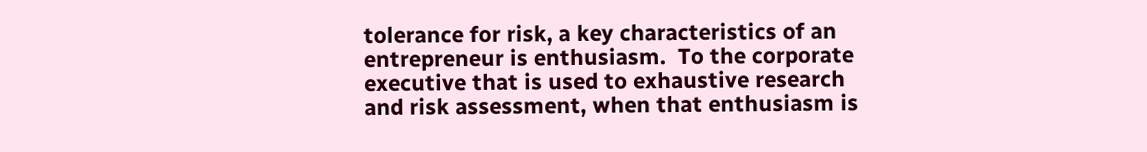tolerance for risk, a key characteristics of an entrepreneur is enthusiasm.  To the corporate executive that is used to exhaustive research and risk assessment, when that enthusiasm is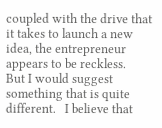coupled with the drive that it takes to launch a new idea, the entrepreneur appears to be reckless.
But I would suggest something that is quite different.   I believe that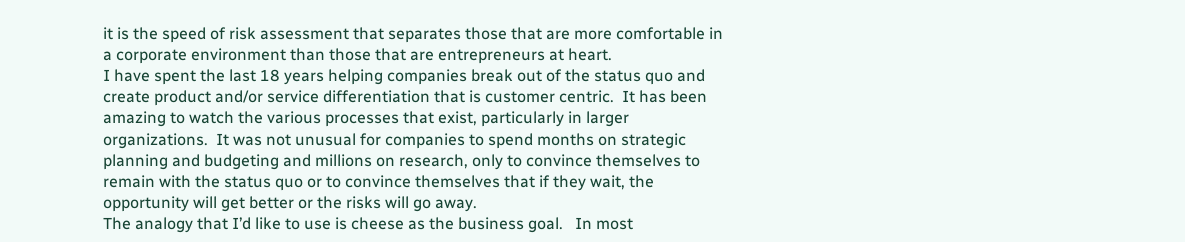it is the speed of risk assessment that separates those that are more comfortable in a corporate environment than those that are entrepreneurs at heart.
I have spent the last 18 years helping companies break out of the status quo and create product and/or service differentiation that is customer centric.  It has been amazing to watch the various processes that exist, particularly in larger organizations.  It was not unusual for companies to spend months on strategic planning and budgeting and millions on research, only to convince themselves to remain with the status quo or to convince themselves that if they wait, the opportunity will get better or the risks will go away.
The analogy that I’d like to use is cheese as the business goal.   In most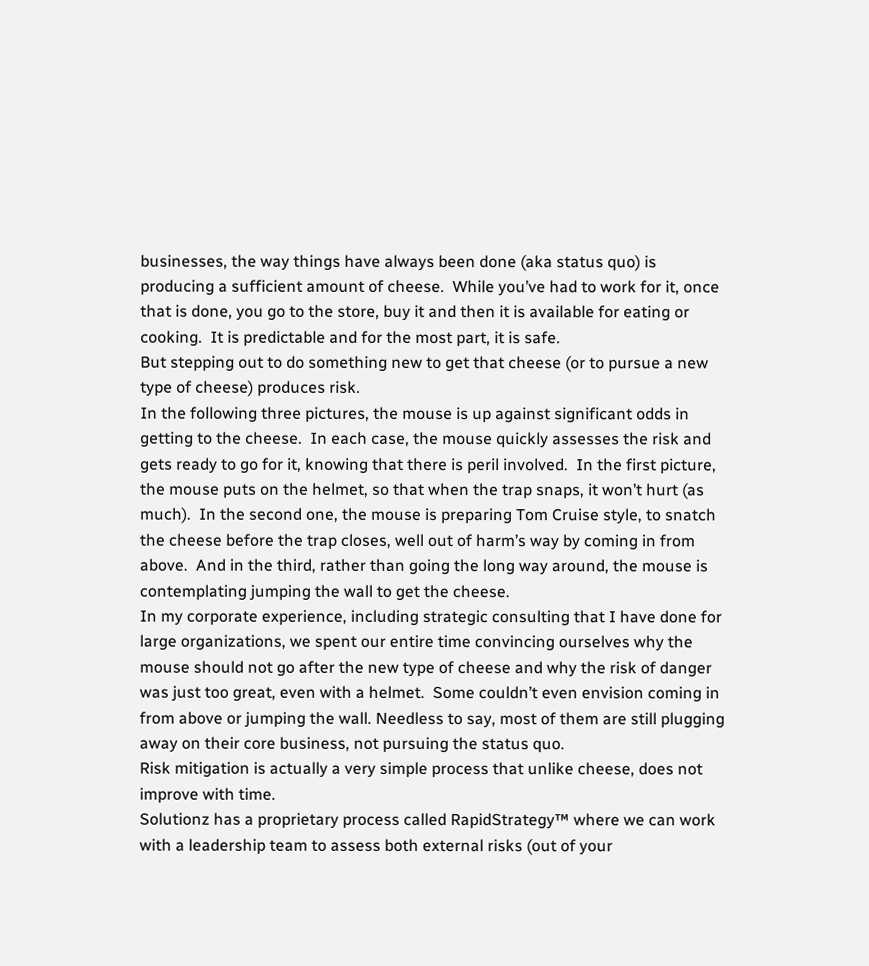businesses, the way things have always been done (aka status quo) is producing a sufficient amount of cheese.  While you’ve had to work for it, once that is done, you go to the store, buy it and then it is available for eating or cooking.  It is predictable and for the most part, it is safe.
But stepping out to do something new to get that cheese (or to pursue a new type of cheese) produces risk.
In the following three pictures, the mouse is up against significant odds in getting to the cheese.  In each case, the mouse quickly assesses the risk and gets ready to go for it, knowing that there is peril involved.  In the first picture, the mouse puts on the helmet, so that when the trap snaps, it won’t hurt (as much).  In the second one, the mouse is preparing Tom Cruise style, to snatch the cheese before the trap closes, well out of harm’s way by coming in from above.  And in the third, rather than going the long way around, the mouse is contemplating jumping the wall to get the cheese.
In my corporate experience, including strategic consulting that I have done for large organizations, we spent our entire time convincing ourselves why the mouse should not go after the new type of cheese and why the risk of danger was just too great, even with a helmet.  Some couldn’t even envision coming in from above or jumping the wall. Needless to say, most of them are still plugging away on their core business, not pursuing the status quo.
Risk mitigation is actually a very simple process that unlike cheese, does not improve with time.
Solutionz has a proprietary process called RapidStrategy™ where we can work with a leadership team to assess both external risks (out of your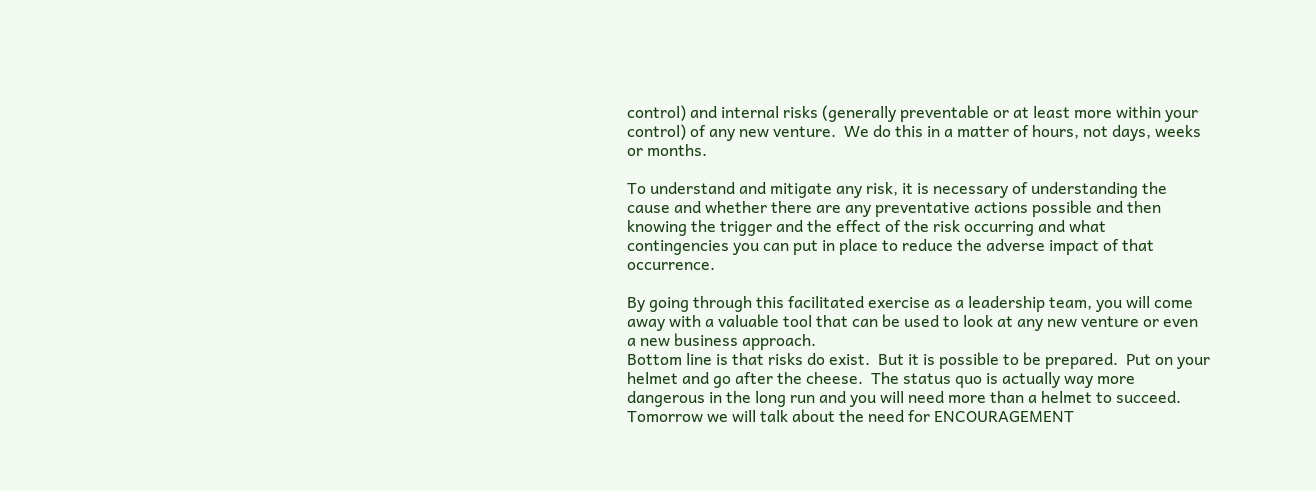control) and internal risks (generally preventable or at least more within your control) of any new venture.  We do this in a matter of hours, not days, weeks or months.

To understand and mitigate any risk, it is necessary of understanding the cause and whether there are any preventative actions possible and then knowing the trigger and the effect of the risk occurring and what contingencies you can put in place to reduce the adverse impact of that occurrence.

By going through this facilitated exercise as a leadership team, you will come away with a valuable tool that can be used to look at any new venture or even a new business approach.
Bottom line is that risks do exist.  But it is possible to be prepared.  Put on your helmet and go after the cheese.  The status quo is actually way more dangerous in the long run and you will need more than a helmet to succeed.
Tomorrow we will talk about the need for ENCOURAGEMENT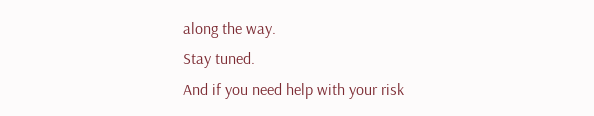along the way.
Stay tuned.
And if you need help with your risk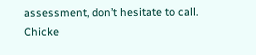assessment, don’t hesitate to call.
Chicke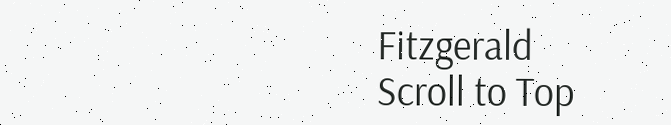Fitzgerald
Scroll to Top